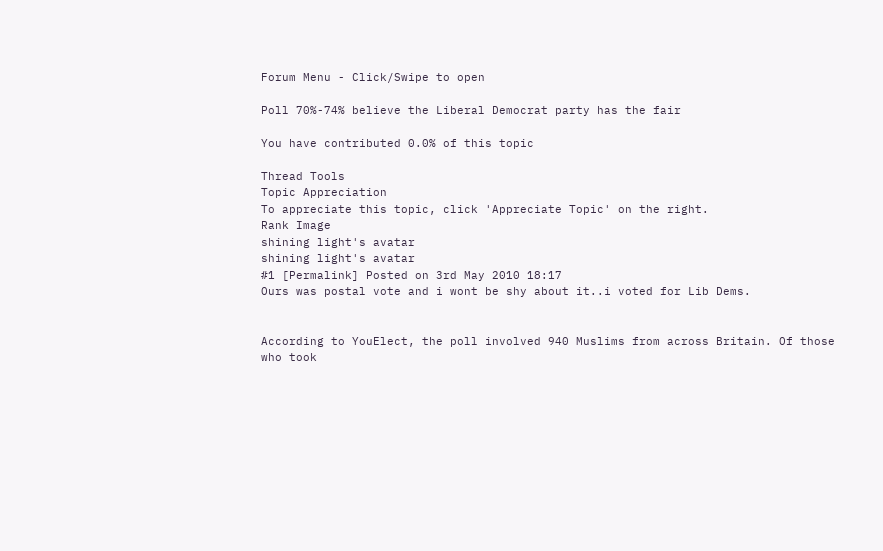Forum Menu - Click/Swipe to open

Poll 70%-74% believe the Liberal Democrat party has the fair

You have contributed 0.0% of this topic

Thread Tools
Topic Appreciation
To appreciate this topic, click 'Appreciate Topic' on the right.
Rank Image
shining light's avatar
shining light's avatar
#1 [Permalink] Posted on 3rd May 2010 18:17
Ours was postal vote and i wont be shy about it..i voted for Lib Dems.


According to YouElect, the poll involved 940 Muslims from across Britain. Of those who took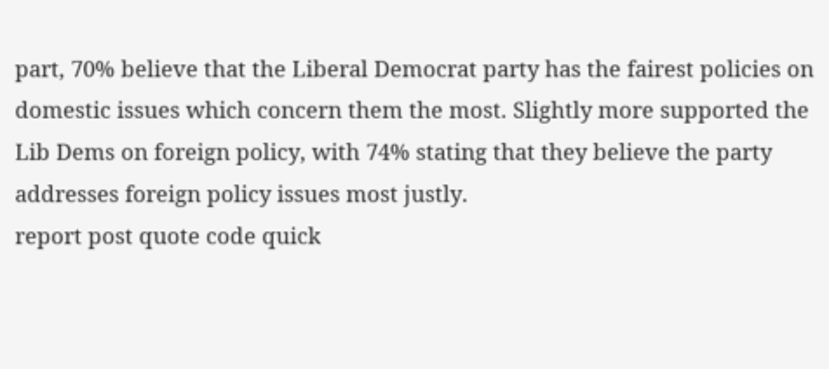part, 70% believe that the Liberal Democrat party has the fairest policies on domestic issues which concern them the most. Slightly more supported the Lib Dems on foreign policy, with 74% stating that they believe the party addresses foreign policy issues most justly.
report post quote code quick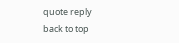quote reply
back to top